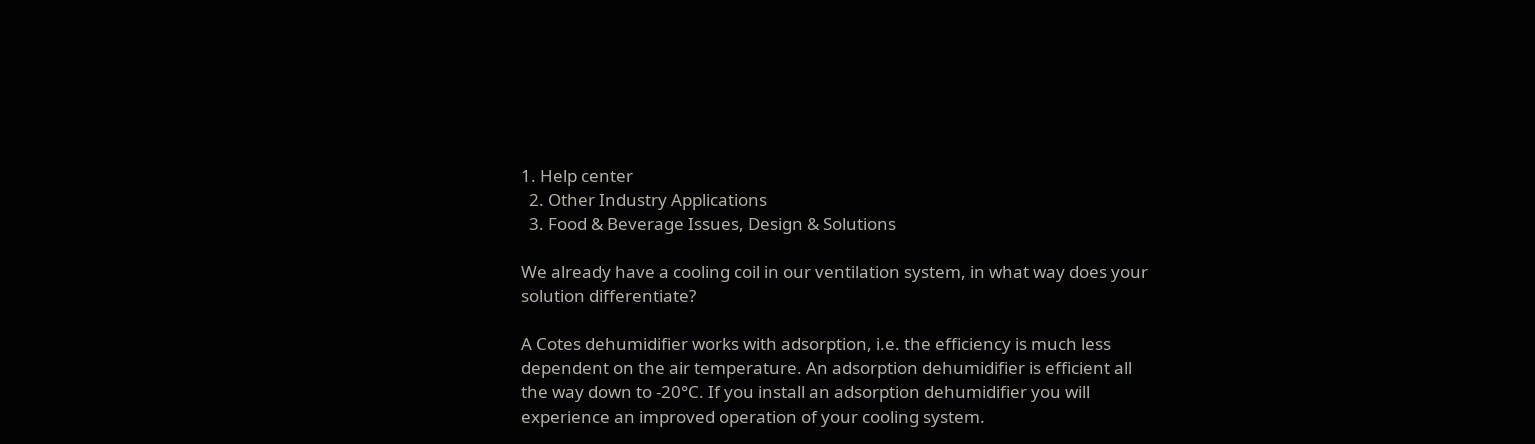1. Help center
  2. Other Industry Applications
  3. Food & Beverage Issues, Design & Solutions

We already have a cooling coil in our ventilation system, in what way does your solution differentiate?

A Cotes dehumidifier works with adsorption, i.e. the efficiency is much less dependent on the air temperature. An adsorption dehumidifier is efficient all the way down to -20°C. If you install an adsorption dehumidifier you will experience an improved operation of your cooling system.